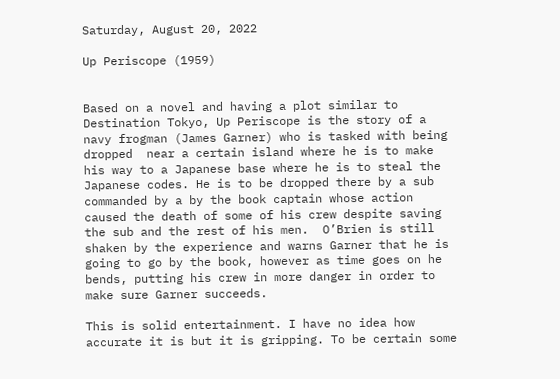Saturday, August 20, 2022

Up Periscope (1959)


Based on a novel and having a plot similar to Destination Tokyo, Up Periscope is the story of a navy frogman (James Garner) who is tasked with being dropped  near a certain island where he is to make his way to a Japanese base where he is to steal the Japanese codes. He is to be dropped there by a sub commanded by a by the book captain whose action caused the death of some of his crew despite saving the sub and the rest of his men.  O’Brien is still shaken by the experience and warns Garner that he is going to go by the book, however as time goes on he bends, putting his crew in more danger in order to make sure Garner succeeds.

This is solid entertainment. I have no idea how accurate it is but it is gripping. To be certain some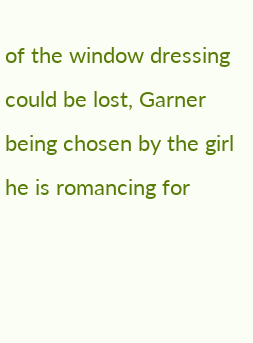of the window dressing could be lost, Garner being chosen by the girl he is romancing for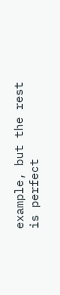example, but the rest is perfect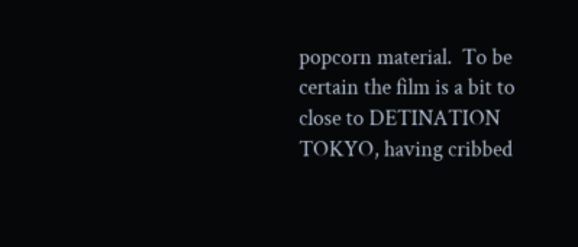popcorn material.  To be certain the film is a bit to close to DETINATION TOKYO, having cribbed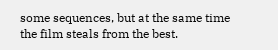some sequences, but at the same time the film steals from the best.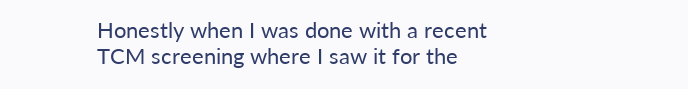Honestly when I was done with a recent TCM screening where I saw it for the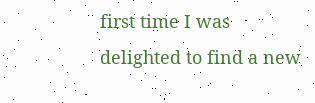first time I was delighted to find a new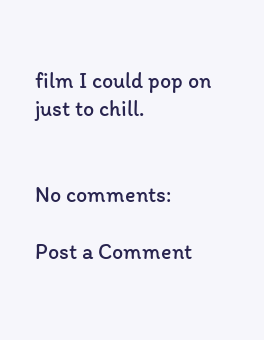film I could pop on just to chill.


No comments:

Post a Comment